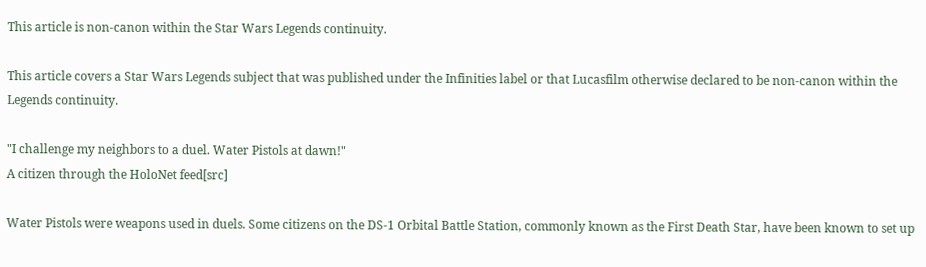This article is non-canon within the Star Wars Legends continuity.

This article covers a Star Wars Legends subject that was published under the Infinities label or that Lucasfilm otherwise declared to be non-canon within the Legends continuity.

"I challenge my neighbors to a duel. Water Pistols at dawn!"
A citizen through the HoloNet feed[src]

Water Pistols were weapons used in duels. Some citizens on the DS-1 Orbital Battle Station, commonly known as the First Death Star, have been known to set up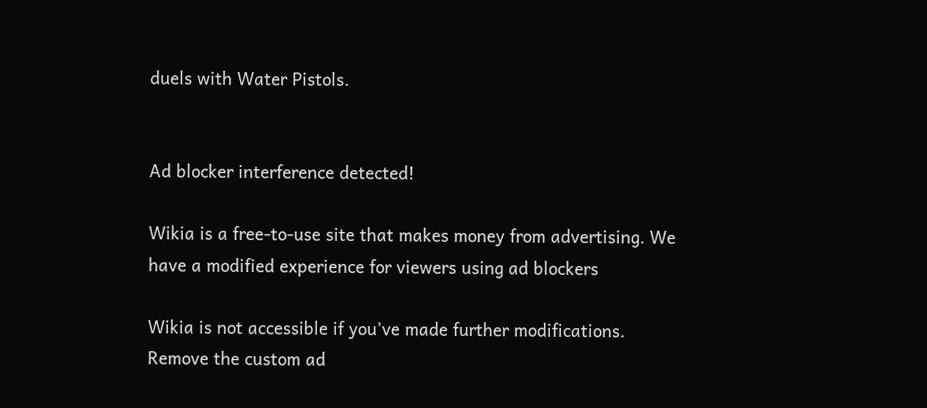duels with Water Pistols.


Ad blocker interference detected!

Wikia is a free-to-use site that makes money from advertising. We have a modified experience for viewers using ad blockers

Wikia is not accessible if you’ve made further modifications. Remove the custom ad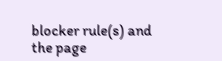blocker rule(s) and the page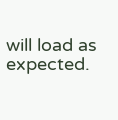will load as expected.